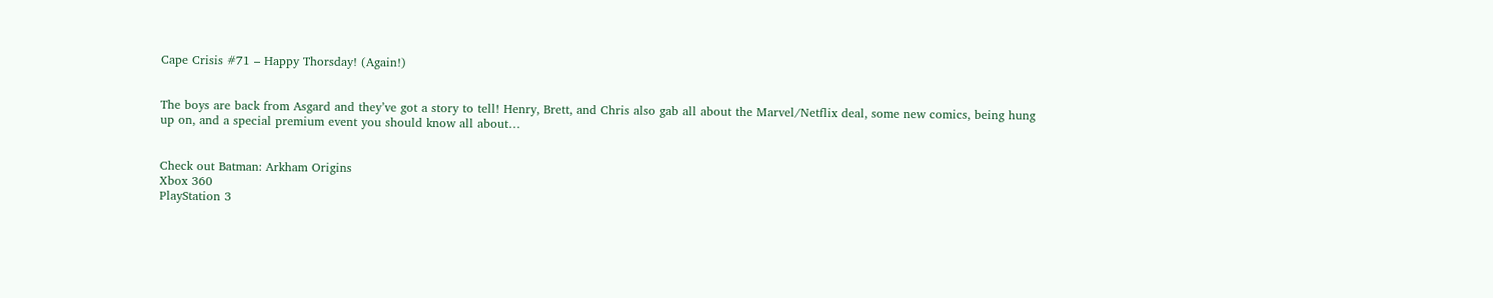Cape Crisis #71 – Happy Thorsday! (Again!)


The boys are back from Asgard and they’ve got a story to tell! Henry, Brett, and Chris also gab all about the Marvel/Netflix deal, some new comics, being hung up on, and a special premium event you should know all about…


Check out Batman: Arkham Origins
Xbox 360
PlayStation 3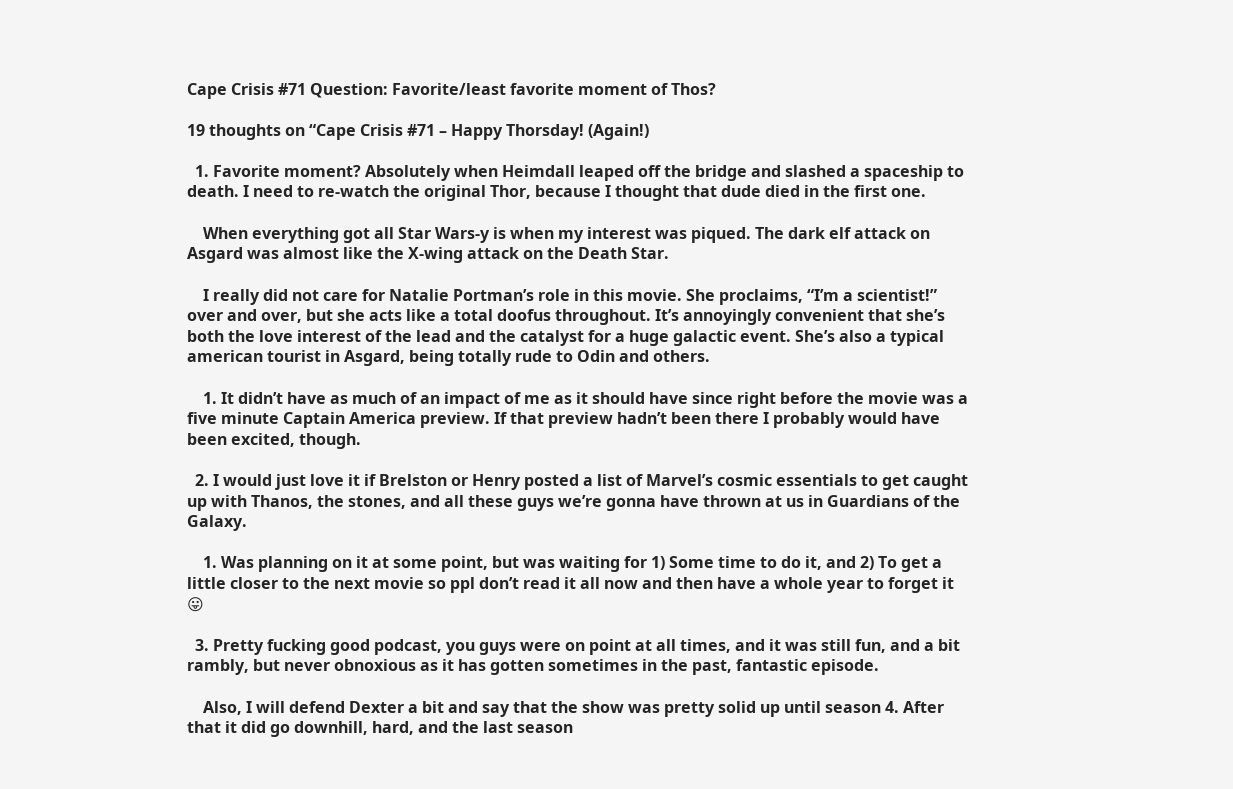Cape Crisis #71 Question: Favorite/least favorite moment of Thos?

19 thoughts on “Cape Crisis #71 – Happy Thorsday! (Again!)

  1. Favorite moment? Absolutely when Heimdall leaped off the bridge and slashed a spaceship to death. I need to re-watch the original Thor, because I thought that dude died in the first one.

    When everything got all Star Wars-y is when my interest was piqued. The dark elf attack on Asgard was almost like the X-wing attack on the Death Star.

    I really did not care for Natalie Portman’s role in this movie. She proclaims, “I’m a scientist!” over and over, but she acts like a total doofus throughout. It’s annoyingly convenient that she’s both the love interest of the lead and the catalyst for a huge galactic event. She’s also a typical american tourist in Asgard, being totally rude to Odin and others.

    1. It didn’t have as much of an impact of me as it should have since right before the movie was a five minute Captain America preview. If that preview hadn’t been there I probably would have been excited, though.

  2. I would just love it if Brelston or Henry posted a list of Marvel’s cosmic essentials to get caught up with Thanos, the stones, and all these guys we’re gonna have thrown at us in Guardians of the Galaxy.

    1. Was planning on it at some point, but was waiting for 1) Some time to do it, and 2) To get a little closer to the next movie so ppl don’t read it all now and then have a whole year to forget it 😛

  3. Pretty fucking good podcast, you guys were on point at all times, and it was still fun, and a bit rambly, but never obnoxious as it has gotten sometimes in the past, fantastic episode.

    Also, I will defend Dexter a bit and say that the show was pretty solid up until season 4. After that it did go downhill, hard, and the last season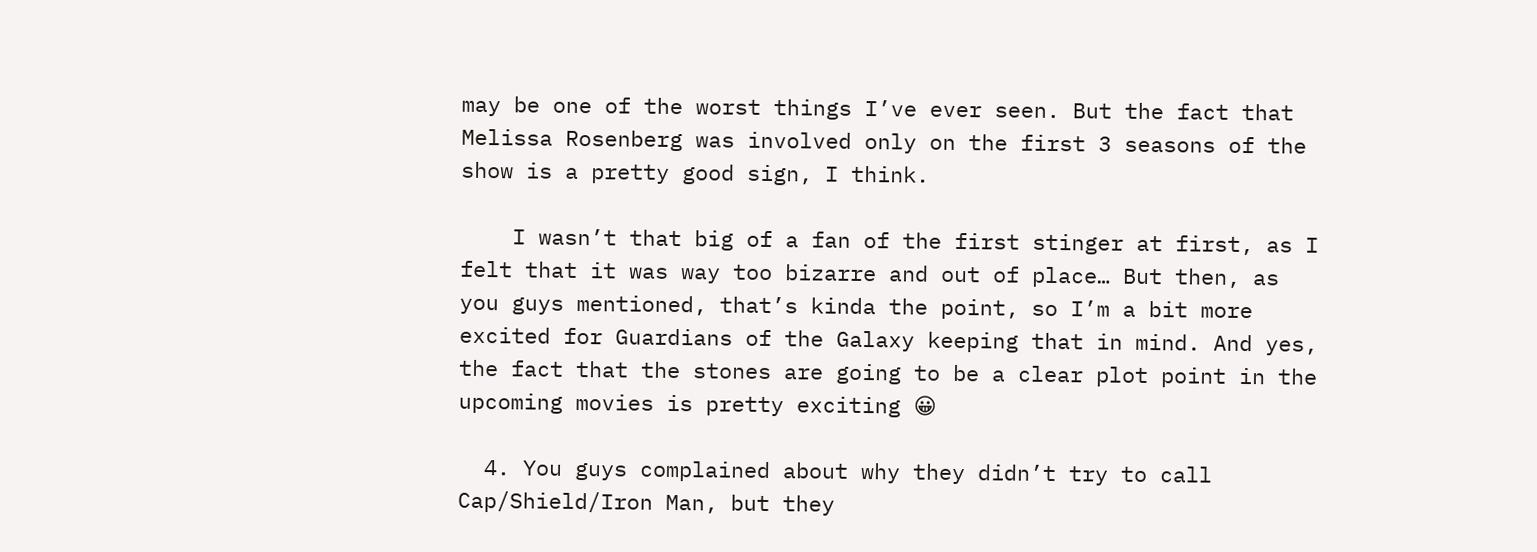may be one of the worst things I’ve ever seen. But the fact that Melissa Rosenberg was involved only on the first 3 seasons of the show is a pretty good sign, I think.

    I wasn’t that big of a fan of the first stinger at first, as I felt that it was way too bizarre and out of place… But then, as you guys mentioned, that’s kinda the point, so I’m a bit more excited for Guardians of the Galaxy keeping that in mind. And yes, the fact that the stones are going to be a clear plot point in the upcoming movies is pretty exciting 😀

  4. You guys complained about why they didn’t try to call Cap/Shield/Iron Man, but they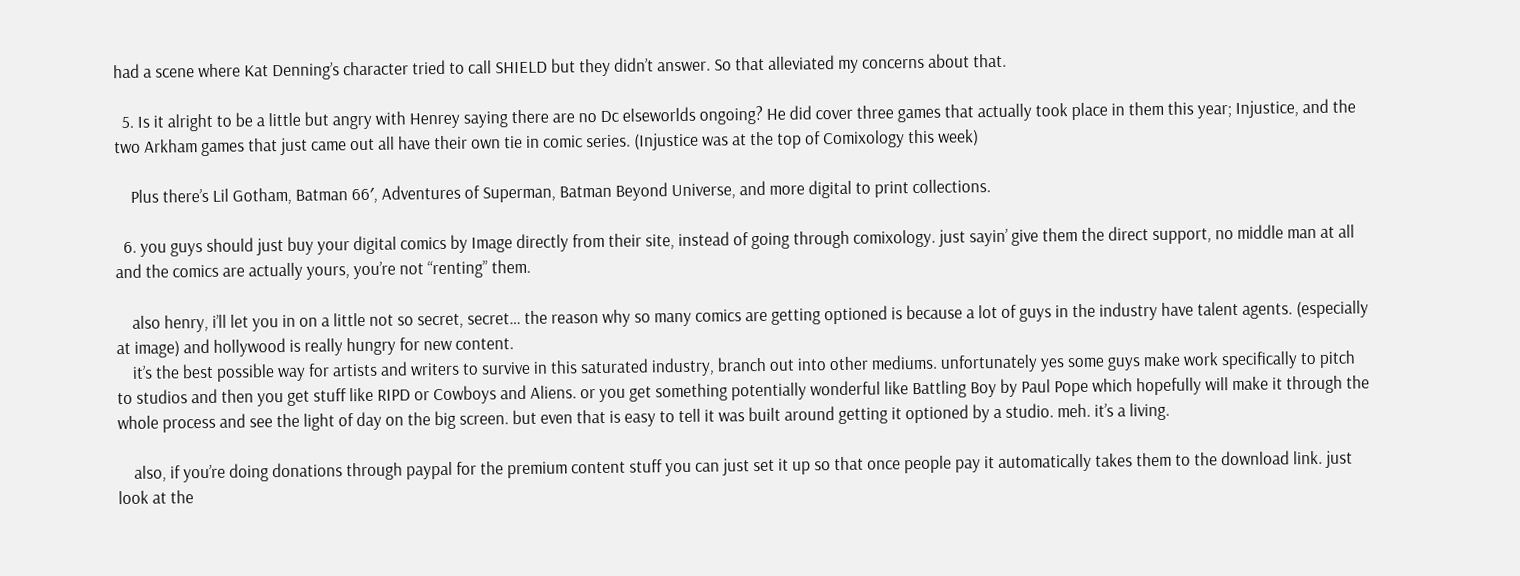had a scene where Kat Denning’s character tried to call SHIELD but they didn’t answer. So that alleviated my concerns about that.

  5. Is it alright to be a little but angry with Henrey saying there are no Dc elseworlds ongoing? He did cover three games that actually took place in them this year; Injustice, and the two Arkham games that just came out all have their own tie in comic series. (Injustice was at the top of Comixology this week)

    Plus there’s Lil Gotham, Batman 66′, Adventures of Superman, Batman Beyond Universe, and more digital to print collections.

  6. you guys should just buy your digital comics by Image directly from their site, instead of going through comixology. just sayin’ give them the direct support, no middle man at all and the comics are actually yours, you’re not “renting” them.

    also henry, i’ll let you in on a little not so secret, secret… the reason why so many comics are getting optioned is because a lot of guys in the industry have talent agents. (especially at image) and hollywood is really hungry for new content.
    it’s the best possible way for artists and writers to survive in this saturated industry, branch out into other mediums. unfortunately yes some guys make work specifically to pitch to studios and then you get stuff like RIPD or Cowboys and Aliens. or you get something potentially wonderful like Battling Boy by Paul Pope which hopefully will make it through the whole process and see the light of day on the big screen. but even that is easy to tell it was built around getting it optioned by a studio. meh. it’s a living.

    also, if you’re doing donations through paypal for the premium content stuff you can just set it up so that once people pay it automatically takes them to the download link. just look at the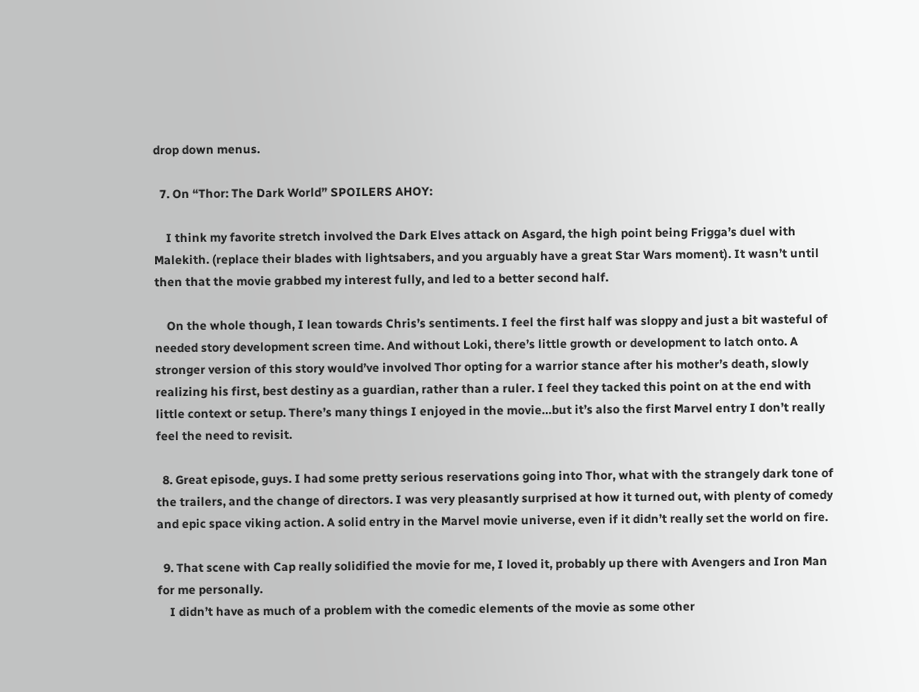drop down menus.

  7. On “Thor: The Dark World” SPOILERS AHOY:

    I think my favorite stretch involved the Dark Elves attack on Asgard, the high point being Frigga’s duel with Malekith. (replace their blades with lightsabers, and you arguably have a great Star Wars moment). It wasn’t until then that the movie grabbed my interest fully, and led to a better second half.

    On the whole though, I lean towards Chris’s sentiments. I feel the first half was sloppy and just a bit wasteful of needed story development screen time. And without Loki, there’s little growth or development to latch onto. A stronger version of this story would’ve involved Thor opting for a warrior stance after his mother’s death, slowly realizing his first, best destiny as a guardian, rather than a ruler. I feel they tacked this point on at the end with little context or setup. There’s many things I enjoyed in the movie…but it’s also the first Marvel entry I don’t really feel the need to revisit.

  8. Great episode, guys. I had some pretty serious reservations going into Thor, what with the strangely dark tone of the trailers, and the change of directors. I was very pleasantly surprised at how it turned out, with plenty of comedy and epic space viking action. A solid entry in the Marvel movie universe, even if it didn’t really set the world on fire.

  9. That scene with Cap really solidified the movie for me, I loved it, probably up there with Avengers and Iron Man for me personally.
    I didn’t have as much of a problem with the comedic elements of the movie as some other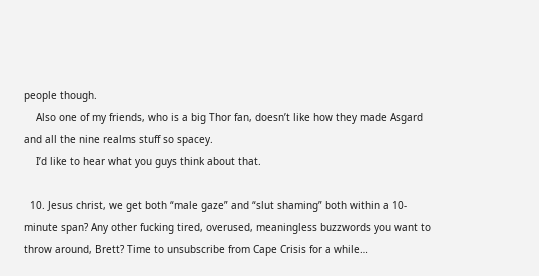people though.
    Also one of my friends, who is a big Thor fan, doesn’t like how they made Asgard and all the nine realms stuff so spacey.
    I’d like to hear what you guys think about that.

  10. Jesus christ, we get both “male gaze” and “slut shaming” both within a 10-minute span? Any other fucking tired, overused, meaningless buzzwords you want to throw around, Brett? Time to unsubscribe from Cape Crisis for a while…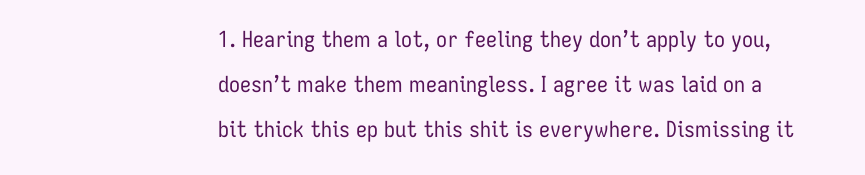1. Hearing them a lot, or feeling they don’t apply to you, doesn’t make them meaningless. I agree it was laid on a bit thick this ep but this shit is everywhere. Dismissing it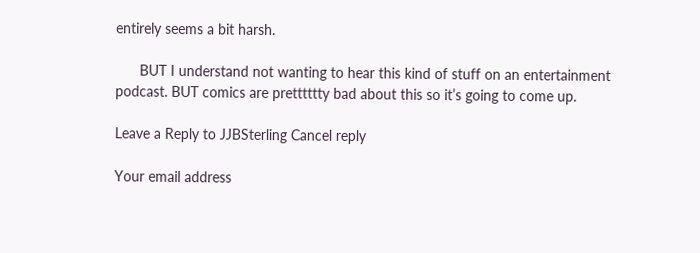entirely seems a bit harsh.

      BUT I understand not wanting to hear this kind of stuff on an entertainment podcast. BUT comics are pretttttty bad about this so it’s going to come up.

Leave a Reply to JJBSterling Cancel reply

Your email address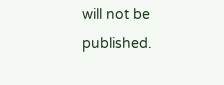will not be published.